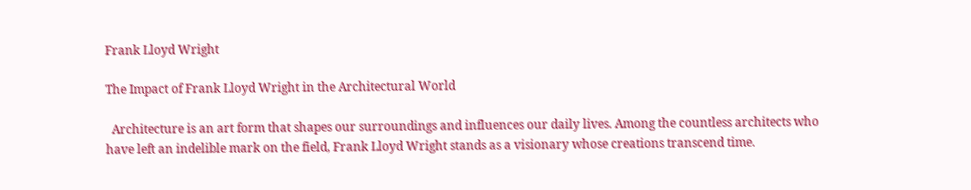Frank Lloyd Wright

The Impact of Frank Lloyd Wright in the Architectural World

  Architecture is an art form that shapes our surroundings and influences our daily lives. Among the countless architects who have left an indelible mark on the field, Frank Lloyd Wright stands as a visionary whose creations transcend time.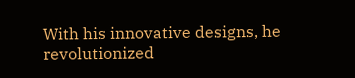With his innovative designs, he revolutionized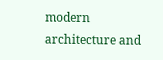modern architecture and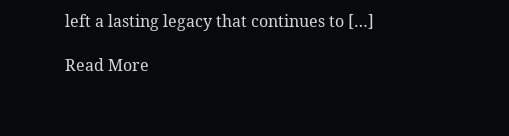left a lasting legacy that continues to […]

Read More